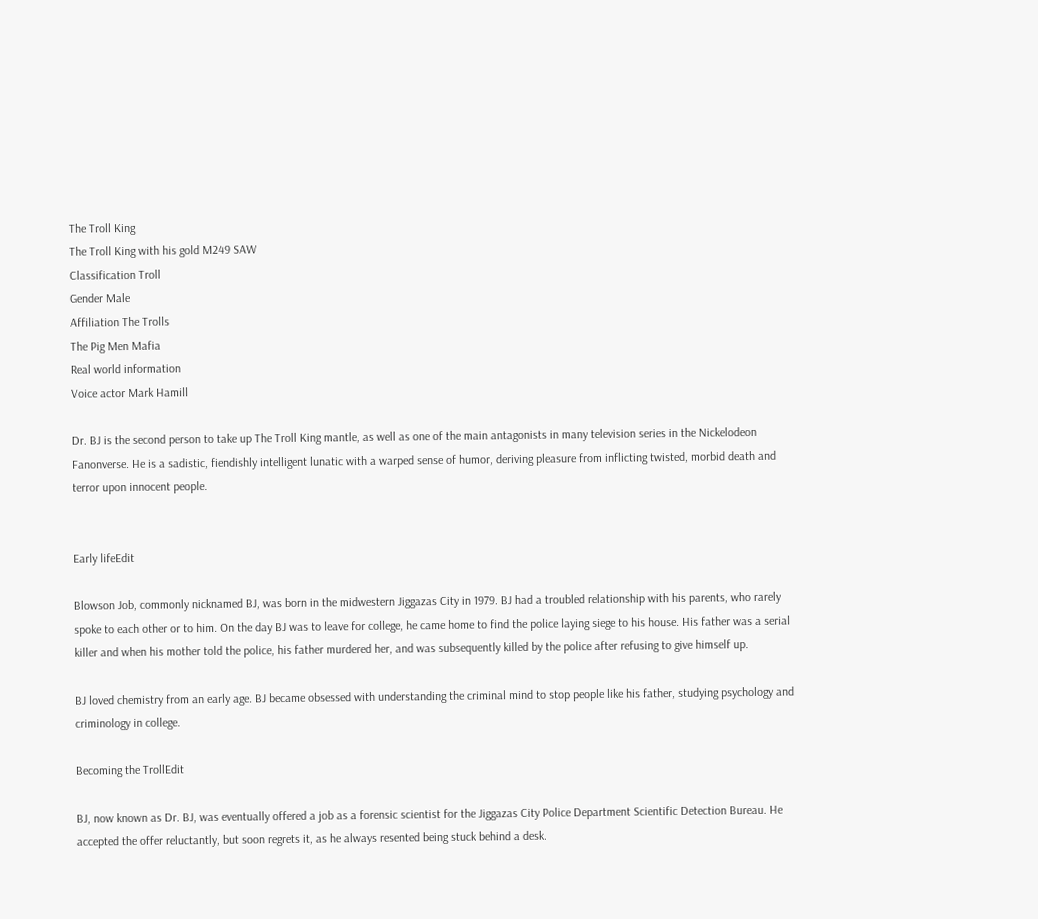The Troll King
The Troll King with his gold M249 SAW
Classification Troll
Gender Male
Affiliation The Trolls
The Pig Men Mafia
Real world information
Voice actor Mark Hamill

Dr. BJ is the second person to take up The Troll King mantle, as well as one of the main antagonists in many television series in the Nickelodeon Fanonverse. He is a sadistic, fiendishly intelligent lunatic with a warped sense of humor, deriving pleasure from inflicting twisted, morbid death and terror upon innocent people.


Early lifeEdit

Blowson Job, commonly nicknamed BJ, was born in the midwestern Jiggazas City in 1979. BJ had a troubled relationship with his parents, who rarely spoke to each other or to him. On the day BJ was to leave for college, he came home to find the police laying siege to his house. His father was a serial killer and when his mother told the police, his father murdered her, and was subsequently killed by the police after refusing to give himself up.

BJ loved chemistry from an early age. BJ became obsessed with understanding the criminal mind to stop people like his father, studying psychology and criminology in college.

Becoming the TrollEdit

BJ, now known as Dr. BJ, was eventually offered a job as a forensic scientist for the Jiggazas City Police Department Scientific Detection Bureau. He accepted the offer reluctantly, but soon regrets it, as he always resented being stuck behind a desk.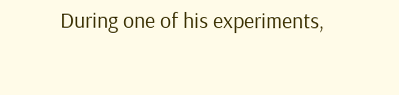During one of his experiments,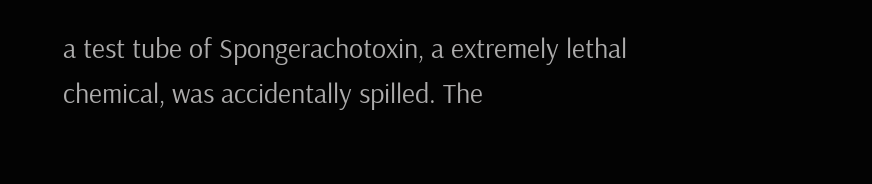a test tube of Spongerachotoxin, a extremely lethal chemical, was accidentally spilled. The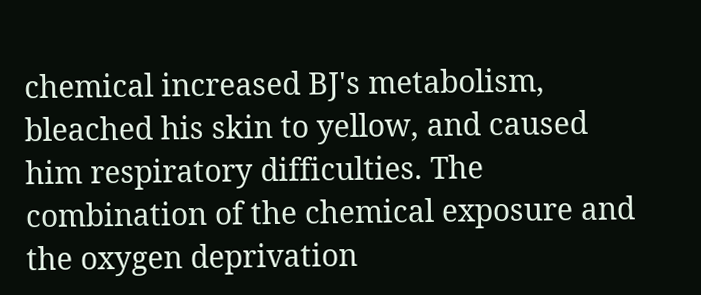chemical increased BJ's metabolism, bleached his skin to yellow, and caused him respiratory difficulties. The combination of the chemical exposure and the oxygen deprivation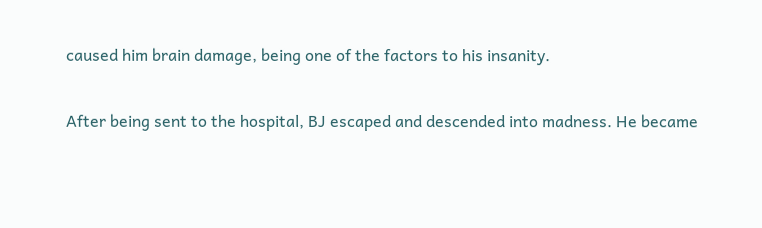caused him brain damage, being one of the factors to his insanity.

After being sent to the hospital, BJ escaped and descended into madness. He became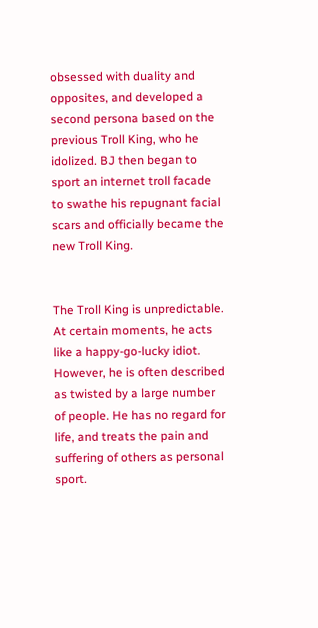obsessed with duality and opposites, and developed a second persona based on the previous Troll King, who he idolized. BJ then began to sport an internet troll facade to swathe his repugnant facial scars and officially became the new Troll King.


The Troll King is unpredictable. At certain moments, he acts like a happy-go-lucky idiot. However, he is often described as twisted by a large number of people. He has no regard for life, and treats the pain and suffering of others as personal sport.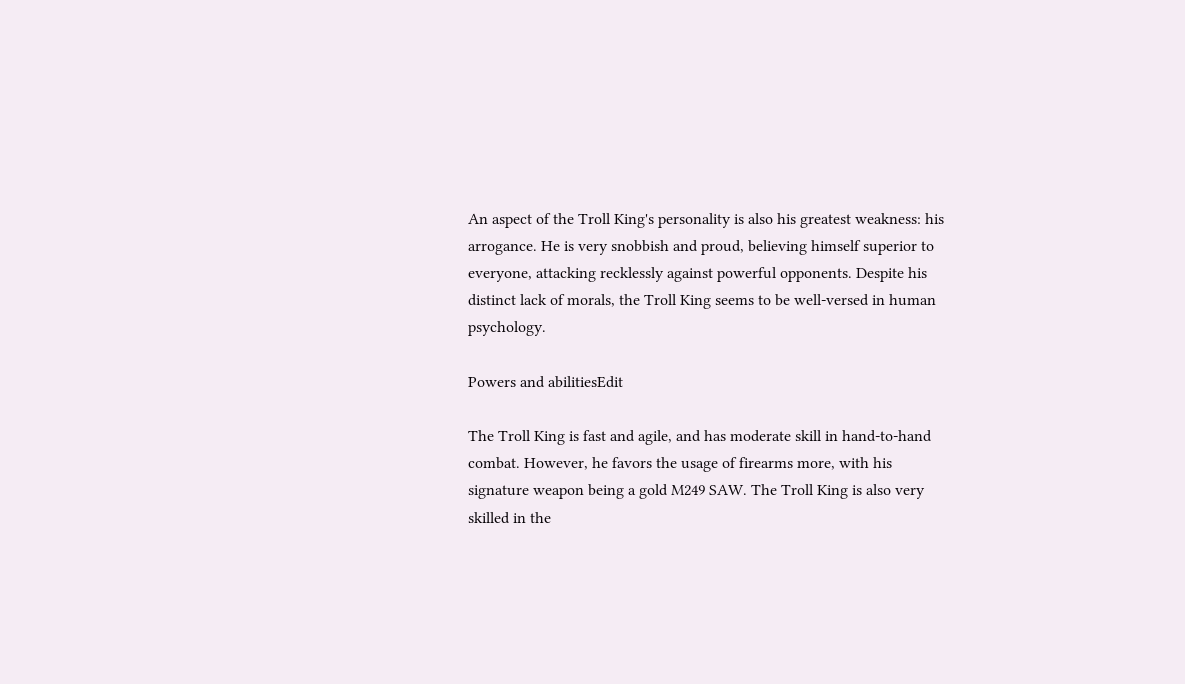An aspect of the Troll King's personality is also his greatest weakness: his arrogance. He is very snobbish and proud, believing himself superior to everyone, attacking recklessly against powerful opponents. Despite his distinct lack of morals, the Troll King seems to be well-versed in human psychology.

Powers and abilitiesEdit

The Troll King is fast and agile, and has moderate skill in hand-to-hand combat. However, he favors the usage of firearms more, with his signature weapon being a gold M249 SAW. The Troll King is also very skilled in the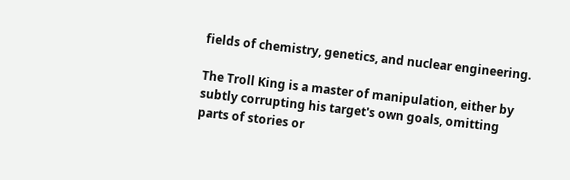fields of chemistry, genetics, and nuclear engineering.

The Troll King is a master of manipulation, either by subtly corrupting his target's own goals, omitting parts of stories or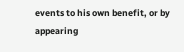events to his own benefit, or by appearing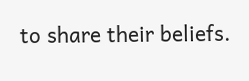to share their beliefs.